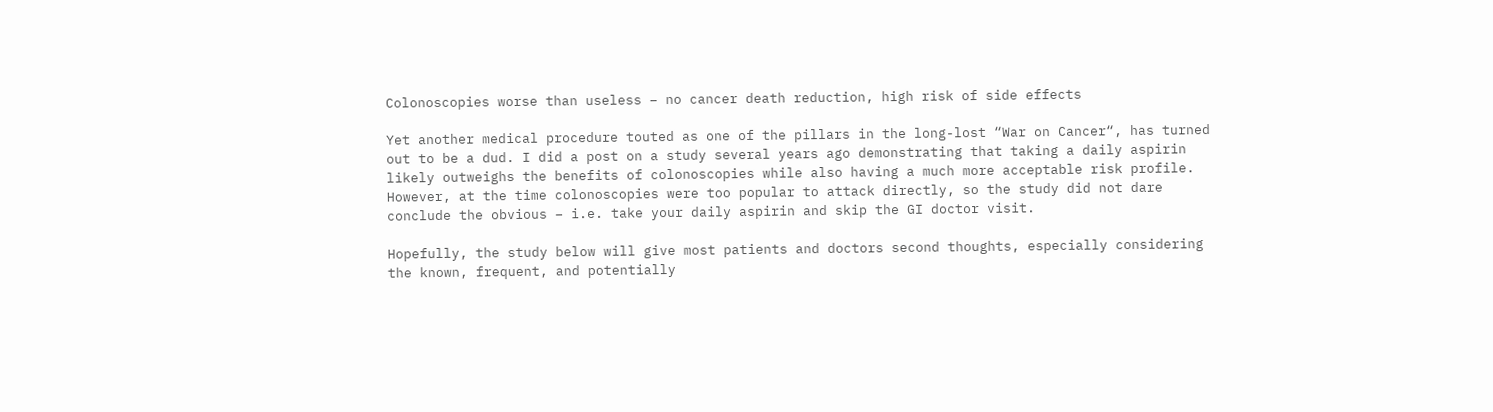Colonoscopies worse than useless – no cancer death reduction, high risk of side effects

Yet another medical procedure touted as one of the pillars in the long-lost “War on Cancer“, has turned out to be a dud. I did a post on a study several years ago demonstrating that taking a daily aspirin likely outweighs the benefits of colonoscopies while also having a much more acceptable risk profile. However, at the time colonoscopies were too popular to attack directly, so the study did not dare conclude the obvious – i.e. take your daily aspirin and skip the GI doctor visit.

Hopefully, the study below will give most patients and doctors second thoughts, especially considering the known, frequent, and potentially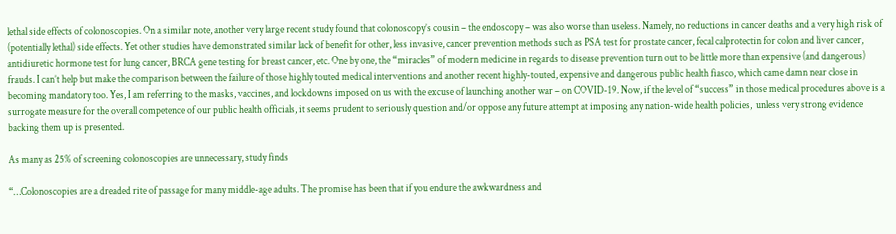lethal side effects of colonoscopies. On a similar note, another very large recent study found that colonoscopy’s cousin – the endoscopy – was also worse than useless. Namely, no reductions in cancer deaths and a very high risk of (potentially lethal) side effects. Yet other studies have demonstrated similar lack of benefit for other, less invasive, cancer prevention methods such as PSA test for prostate cancer, fecal calprotectin for colon and liver cancer, antidiuretic hormone test for lung cancer, BRCA gene testing for breast cancer, etc. One by one, the “miracles” of modern medicine in regards to disease prevention turn out to be little more than expensive (and dangerous) frauds. I can’t help but make the comparison between the failure of those highly touted medical interventions and another recent highly-touted, expensive and dangerous public health fiasco, which came damn near close in becoming mandatory too. Yes, I am referring to the masks, vaccines, and lockdowns imposed on us with the excuse of launching another war – on COVID-19. Now, if the level of “success” in those medical procedures above is a surrogate measure for the overall competence of our public health officials, it seems prudent to seriously question and/or oppose any future attempt at imposing any nation-wide health policies,  unless very strong evidence backing them up is presented.

As many as 25% of screening colonoscopies are unnecessary, study finds

“…Colonoscopies are a dreaded rite of passage for many middle-age adults. The promise has been that if you endure the awkwardness and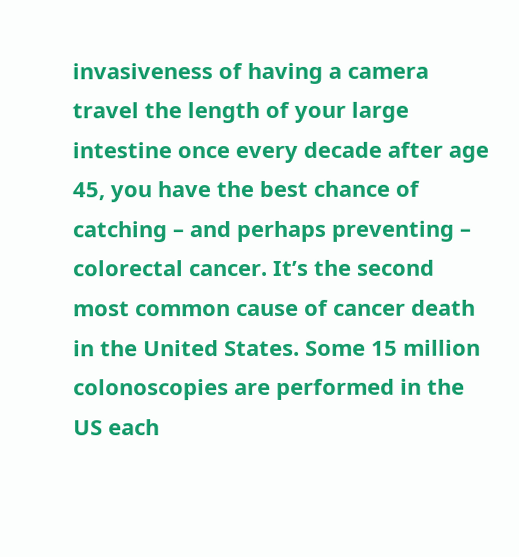invasiveness of having a camera travel the length of your large intestine once every decade after age 45, you have the best chance of catching – and perhaps preventing – colorectal cancer. It’s the second most common cause of cancer death in the United States. Some 15 million colonoscopies are performed in the US each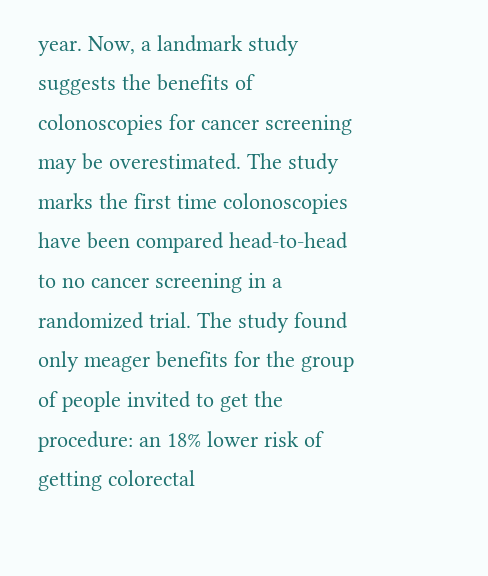year. Now, a landmark study suggests the benefits of colonoscopies for cancer screening may be overestimated. The study marks the first time colonoscopies have been compared head-to-head to no cancer screening in a randomized trial. The study found only meager benefits for the group of people invited to get the procedure: an 18% lower risk of getting colorectal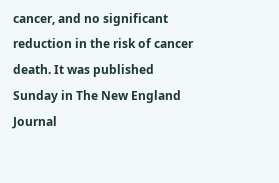cancer, and no significant reduction in the risk of cancer death. It was published Sunday in The New England Journal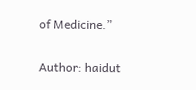of Medicine.”

Author: haidut